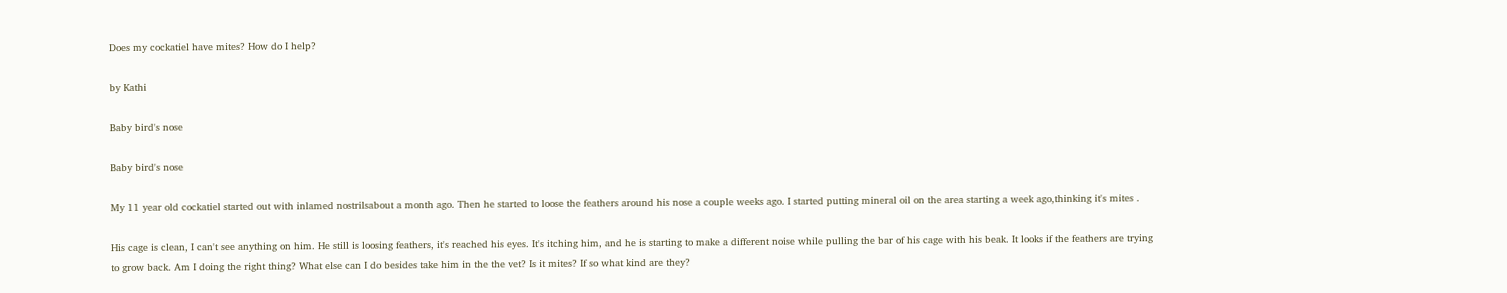Does my cockatiel have mites? How do I help?

by Kathi

Baby bird's nose

Baby bird's nose

My 11 year old cockatiel started out with inlamed nostrilsabout a month ago. Then he started to loose the feathers around his nose a couple weeks ago. I started putting mineral oil on the area starting a week ago,thinking it's mites .

His cage is clean, I can't see anything on him. He still is loosing feathers, it's reached his eyes. It's itching him, and he is starting to make a different noise while pulling the bar of his cage with his beak. It looks if the feathers are trying to grow back. Am I doing the right thing? What else can I do besides take him in the the vet? Is it mites? If so what kind are they?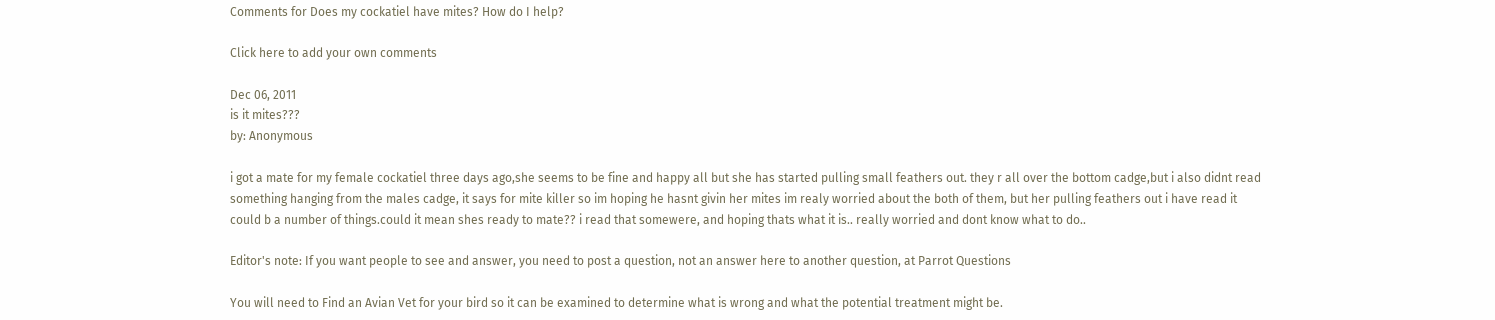Comments for Does my cockatiel have mites? How do I help?

Click here to add your own comments

Dec 06, 2011
is it mites???
by: Anonymous

i got a mate for my female cockatiel three days ago,she seems to be fine and happy all but she has started pulling small feathers out. they r all over the bottom cadge,but i also didnt read something hanging from the males cadge, it says for mite killer so im hoping he hasnt givin her mites im realy worried about the both of them, but her pulling feathers out i have read it could b a number of things.could it mean shes ready to mate?? i read that somewere, and hoping thats what it is.. really worried and dont know what to do..

Editor's note: If you want people to see and answer, you need to post a question, not an answer here to another question, at Parrot Questions

You will need to Find an Avian Vet for your bird so it can be examined to determine what is wrong and what the potential treatment might be.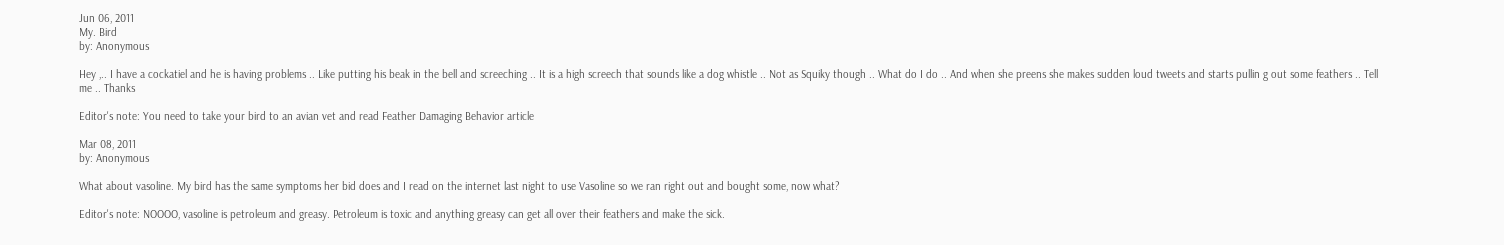Jun 06, 2011
My. Bird
by: Anonymous

Hey ,.. I have a cockatiel and he is having problems .. Like putting his beak in the bell and screeching .. It is a high screech that sounds like a dog whistle .. Not as Squiky though .. What do I do .. And when she preens she makes sudden loud tweets and starts pullin g out some feathers .. Tell me .. Thanks

Editor's note: You need to take your bird to an avian vet and read Feather Damaging Behavior article

Mar 08, 2011
by: Anonymous

What about vasoline. My bird has the same symptoms her bid does and I read on the internet last night to use Vasoline so we ran right out and bought some, now what?

Editor's note: NOOOO, vasoline is petroleum and greasy. Petroleum is toxic and anything greasy can get all over their feathers and make the sick.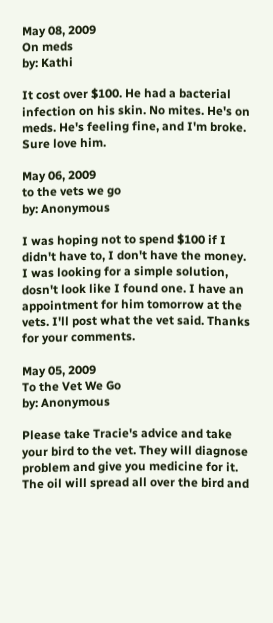May 08, 2009
On meds
by: Kathi

It cost over $100. He had a bacterial infection on his skin. No mites. He's on meds. He's feeling fine, and I'm broke. Sure love him.

May 06, 2009
to the vets we go
by: Anonymous

I was hoping not to spend $100 if I didn't have to, I don't have the money. I was looking for a simple solution, dosn't look like I found one. I have an appointment for him tomorrow at the vets. I'll post what the vet said. Thanks for your comments.

May 05, 2009
To the Vet We Go
by: Anonymous

Please take Tracie's advice and take your bird to the vet. They will diagnose problem and give you medicine for it. The oil will spread all over the bird and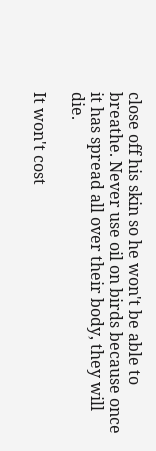close off his skin so he won't be able to breathe. Never use oil on birds because once it has spread all over their body, they will die.

It won't cost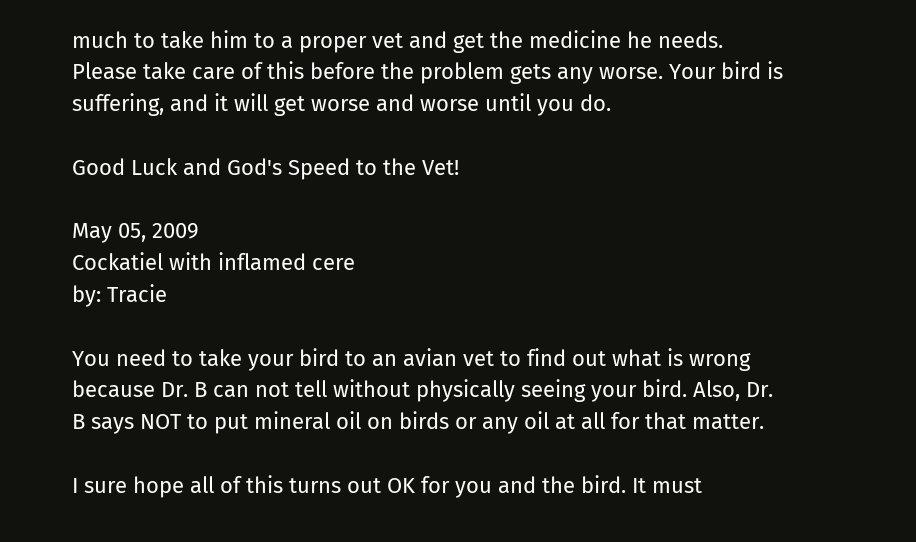much to take him to a proper vet and get the medicine he needs. Please take care of this before the problem gets any worse. Your bird is suffering, and it will get worse and worse until you do.

Good Luck and God's Speed to the Vet!

May 05, 2009
Cockatiel with inflamed cere
by: Tracie

You need to take your bird to an avian vet to find out what is wrong because Dr. B can not tell without physically seeing your bird. Also, Dr. B says NOT to put mineral oil on birds or any oil at all for that matter.

I sure hope all of this turns out OK for you and the bird. It must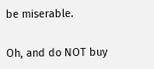be miserable.

Oh, and do NOT buy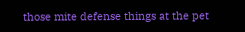those mite defense things at the pet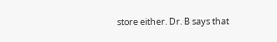store either. Dr. B says that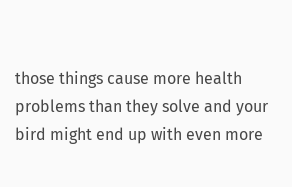those things cause more health problems than they solve and your bird might end up with even more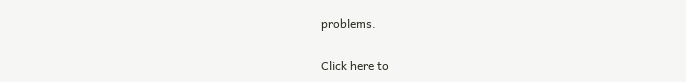problems.

Click here to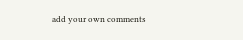add your own comments